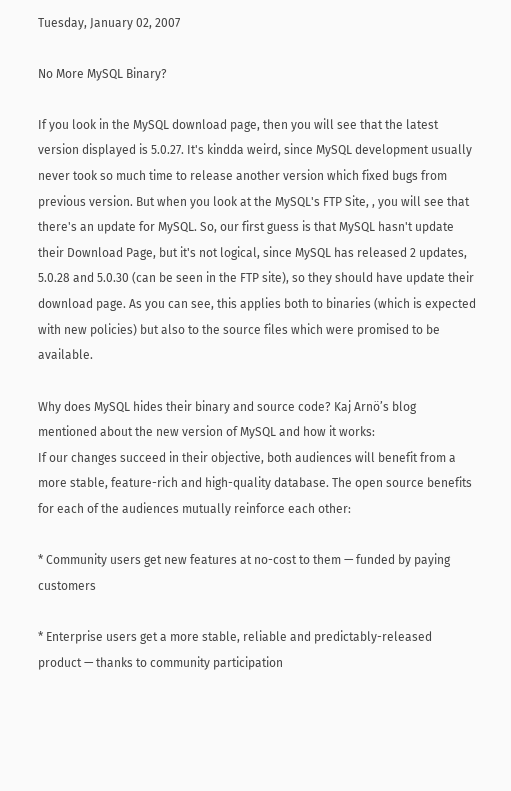Tuesday, January 02, 2007

No More MySQL Binary?

If you look in the MySQL download page, then you will see that the latest version displayed is 5.0.27. It's kindda weird, since MySQL development usually never took so much time to release another version which fixed bugs from previous version. But when you look at the MySQL's FTP Site, , you will see that there's an update for MySQL. So, our first guess is that MySQL hasn't update their Download Page, but it's not logical, since MySQL has released 2 updates, 5.0.28 and 5.0.30 (can be seen in the FTP site), so they should have update their download page. As you can see, this applies both to binaries (which is expected with new policies) but also to the source files which were promised to be available.

Why does MySQL hides their binary and source code? Kaj Arnö’s blog mentioned about the new version of MySQL and how it works:
If our changes succeed in their objective, both audiences will benefit from a more stable, feature-rich and high-quality database. The open source benefits for each of the audiences mutually reinforce each other:

* Community users get new features at no-cost to them — funded by paying customers

* Enterprise users get a more stable, reliable and predictably-released product — thanks to community participation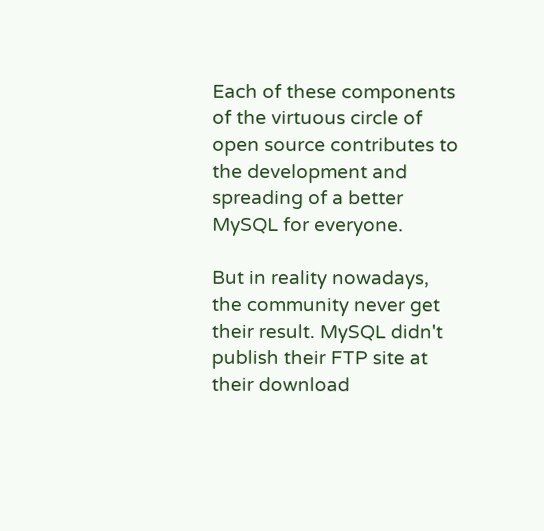Each of these components of the virtuous circle of open source contributes to the development and spreading of a better MySQL for everyone.

But in reality nowadays, the community never get their result. MySQL didn't publish their FTP site at their download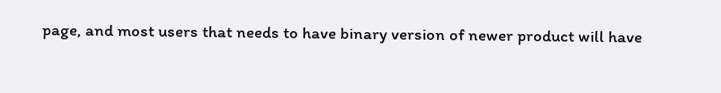page, and most users that needs to have binary version of newer product will have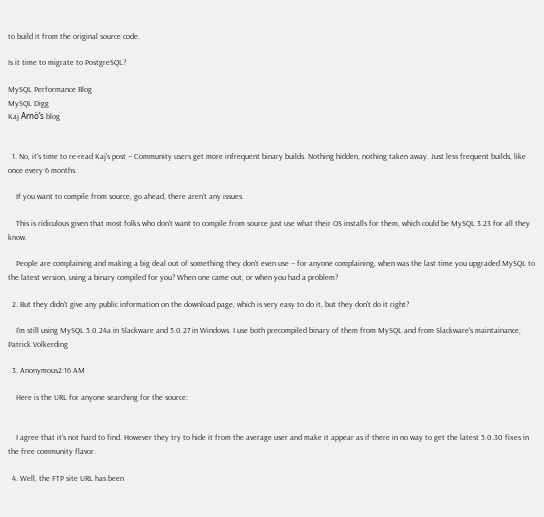to build it from the original source code.

Is it time to migrate to PostgreSQL?

MySQL Performance Blog
MySQL Digg
Kaj Arnö’s blog


  1. No, it's time to re-read Kaj's post -- Community users get more infrequent binary builds. Nothing hidden, nothing taken away. Just less frequent builds, like once every 6 months.

    If you want to compile from source, go ahead, there aren't any issues.

    This is ridiculous given that most folks who don't want to compile from source just use what their OS installs for them, which could be MySQL 3.23 for all they know.

    People are complaining and making a big deal out of something they don't even use -- for anyone complaining, when was the last time you upgraded MySQL to the latest version, using a binary compiled for you? When one came out, or when you had a problem?

  2. But they didn't give any public information on the download page, which is very easy to do it, but they don't do it right?

    I'm still using MySQL 5.0.24a in Slackware and 5.0.27 in Windows. I use both precompiled binary of them from MySQL and from Slackware's maintainance, Patrick Volkerding

  3. Anonymous2:16 AM

    Here is the URL for anyone searching for the source:


    I agree that it's not hard to find. However they try to hide it from the average user and make it appear as if there in no way to get the latest 5.0.30 fixes in the free community flavor.

  4. Well, the FTP site URL has been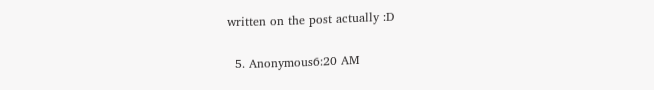written on the post actually :D

  5. Anonymous6:20 AM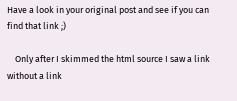Have a look in your original post and see if you can find that link ;)

    Only after I skimmed the html source I saw a link without a link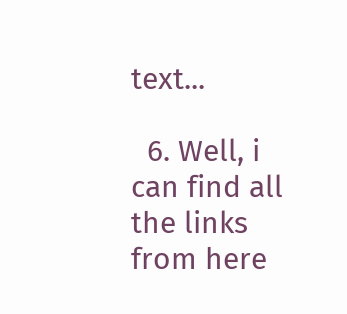text...

  6. Well, i can find all the links from here